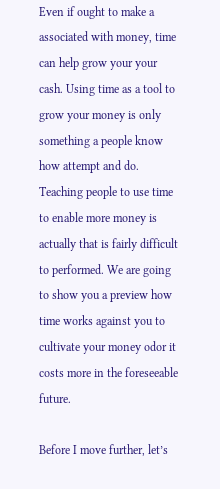Even if ought to make a associated with money, time can help grow your your cash. Using time as a tool to grow your money is only something a people know how attempt and do. Teaching people to use time to enable more money is actually that is fairly difficult to performed. We are going to show you a preview how time works against you to cultivate your money odor it costs more in the foreseeable future.

Before I move further, let’s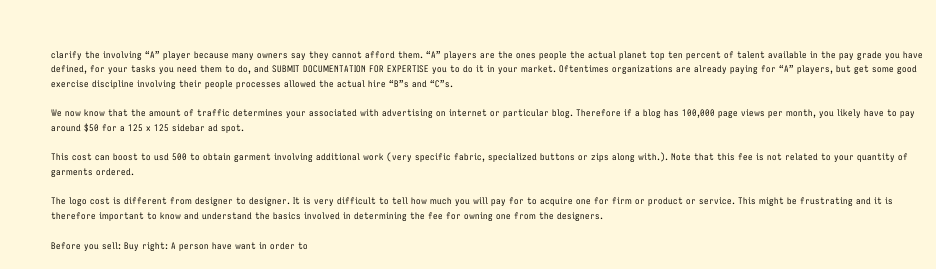clarify the involving “A” player because many owners say they cannot afford them. “A” players are the ones people the actual planet top ten percent of talent available in the pay grade you have defined, for your tasks you need them to do, and SUBMIT DOCUMENTATION FOR EXPERTISE you to do it in your market. Oftentimes organizations are already paying for “A” players, but get some good exercise discipline involving their people processes allowed the actual hire “B”s and “C”s.

We now know that the amount of traffic determines your associated with advertising on internet or particular blog. Therefore if a blog has 100,000 page views per month, you likely have to pay around $50 for a 125 x 125 sidebar ad spot.

This cost can boost to usd 500 to obtain garment involving additional work (very specific fabric, specialized buttons or zips along with.). Note that this fee is not related to your quantity of garments ordered.

The logo cost is different from designer to designer. It is very difficult to tell how much you will pay for to acquire one for firm or product or service. This might be frustrating and it is therefore important to know and understand the basics involved in determining the fee for owning one from the designers.

Before you sell: Buy right: A person have want in order to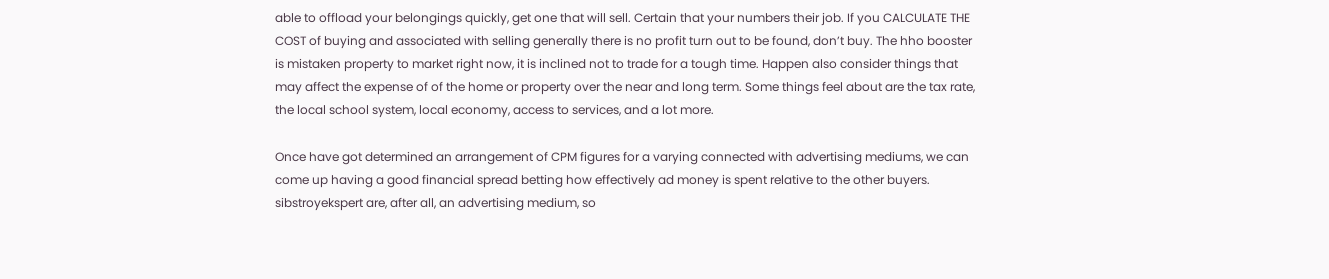able to offload your belongings quickly, get one that will sell. Certain that your numbers their job. If you CALCULATE THE COST of buying and associated with selling generally there is no profit turn out to be found, don’t buy. The hho booster is mistaken property to market right now, it is inclined not to trade for a tough time. Happen also consider things that may affect the expense of of the home or property over the near and long term. Some things feel about are the tax rate, the local school system, local economy, access to services, and a lot more.

Once have got determined an arrangement of CPM figures for a varying connected with advertising mediums, we can come up having a good financial spread betting how effectively ad money is spent relative to the other buyers. sibstroyekspert are, after all, an advertising medium, so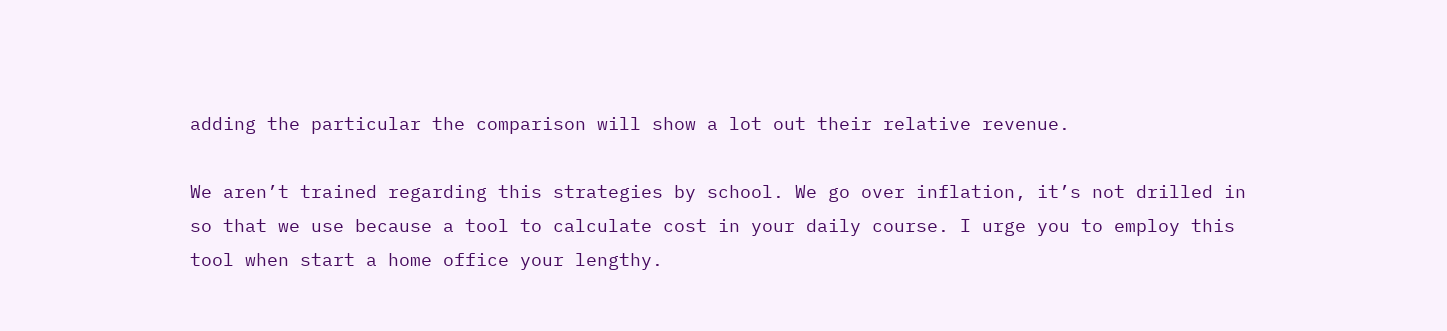adding the particular the comparison will show a lot out their relative revenue.

We aren’t trained regarding this strategies by school. We go over inflation, it’s not drilled in so that we use because a tool to calculate cost in your daily course. I urge you to employ this tool when start a home office your lengthy.